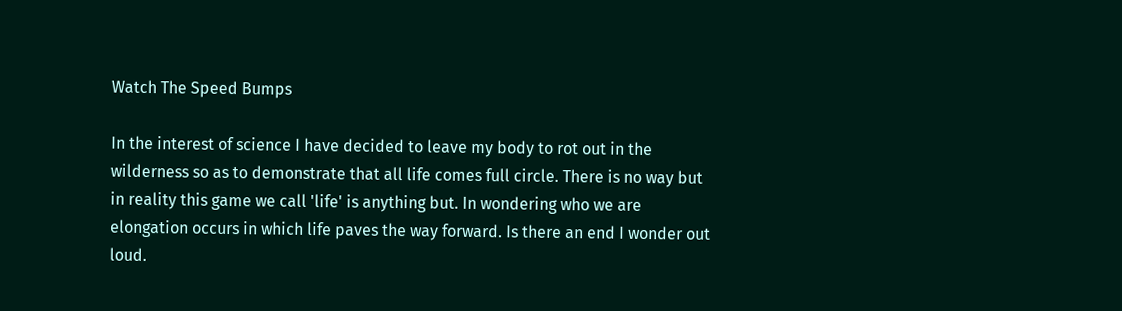Watch The Speed Bumps

In the interest of science I have decided to leave my body to rot out in the wilderness so as to demonstrate that all life comes full circle. There is no way but in reality this game we call 'life' is anything but. In wondering who we are elongation occurs in which life paves the way forward. Is there an end I wonder out loud.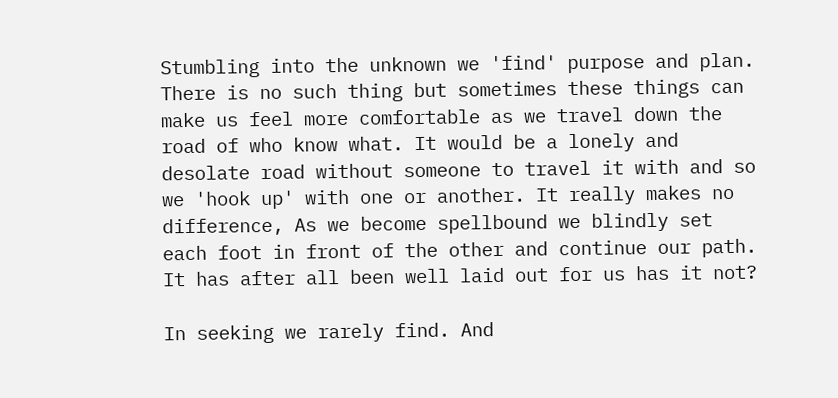Stumbling into the unknown we 'find' purpose and plan. There is no such thing but sometimes these things can make us feel more comfortable as we travel down the road of who know what. It would be a lonely and desolate road without someone to travel it with and so we 'hook up' with one or another. It really makes no difference, As we become spellbound we blindly set each foot in front of the other and continue our path. It has after all been well laid out for us has it not?

In seeking we rarely find. And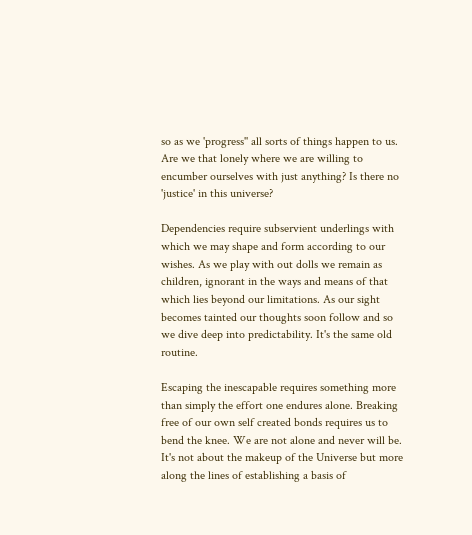so as we 'progress'' all sorts of things happen to us. Are we that lonely where we are willing to encumber ourselves with just anything? Is there no 'justice' in this universe?

Dependencies require subservient underlings with which we may shape and form according to our wishes. As we play with out dolls we remain as children, ignorant in the ways and means of that which lies beyond our limitations. As our sight becomes tainted our thoughts soon follow and so we dive deep into predictability. It's the same old routine.

Escaping the inescapable requires something more than simply the effort one endures alone. Breaking free of our own self created bonds requires us to bend the knee. We are not alone and never will be. It's not about the makeup of the Universe but more along the lines of establishing a basis of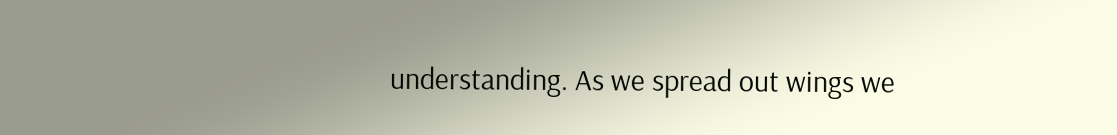understanding. As we spread out wings we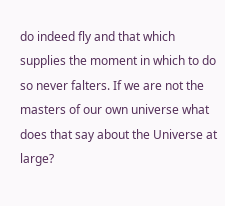do indeed fly and that which supplies the moment in which to do so never falters. If we are not the masters of our own universe what does that say about the Universe at large?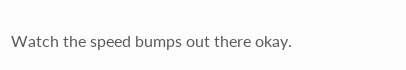Watch the speed bumps out there okay.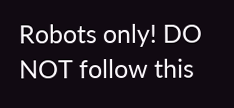Robots only! DO NOT follow this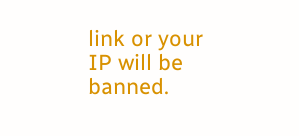link or your IP will be banned.